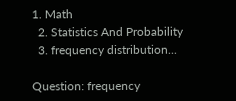1. Math
  2. Statistics And Probability
  3. frequency distribution...

Question: frequency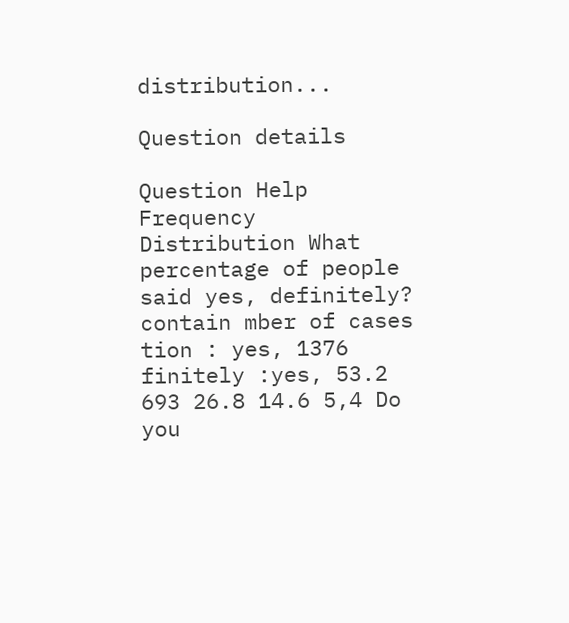distribution...

Question details

Question Help Frequency Distribution What percentage of people said yes, definitely? contain mber of cases tion : yes, 1376 finitely :yes, 53.2 693 26.8 14.6 5,4 Do you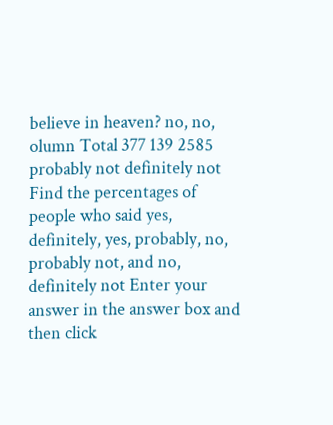believe in heaven? no, no, olumn Total 377 139 2585 probably not definitely not Find the percentages of people who said yes, definitely, yes, probably, no, probably not, and no, definitely not Enter your answer in the answer box and then click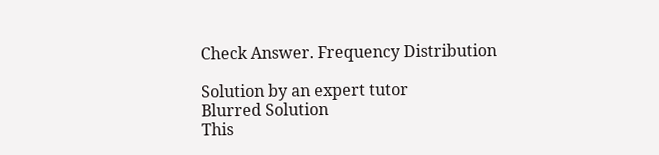Check Answer. Frequency Distribution

Solution by an expert tutor
Blurred Solution
This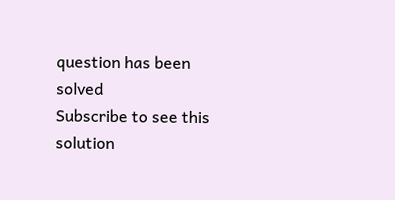question has been solved
Subscribe to see this solution